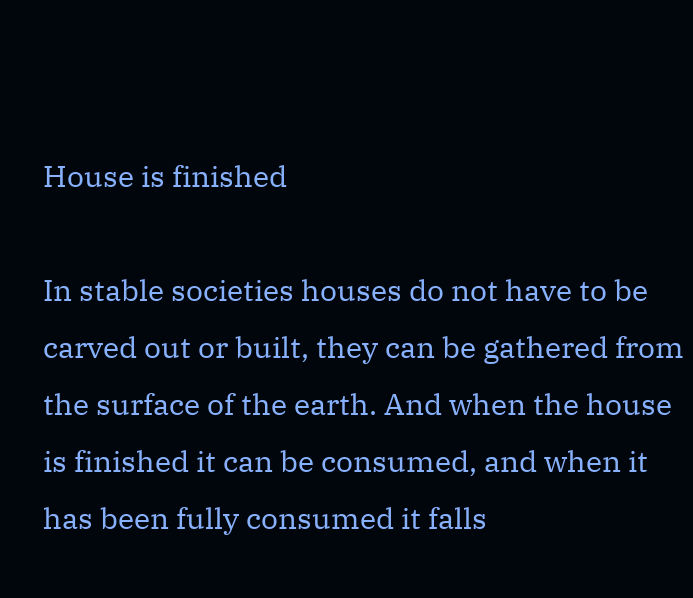House is finished

In stable societies houses do not have to be carved out or built, they can be gathered from the surface of the earth. And when the house is finished it can be consumed, and when it has been fully consumed it falls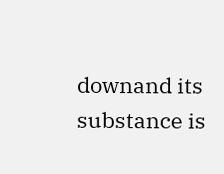downand its substance is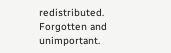redistributed. Forgotten and unimportant.